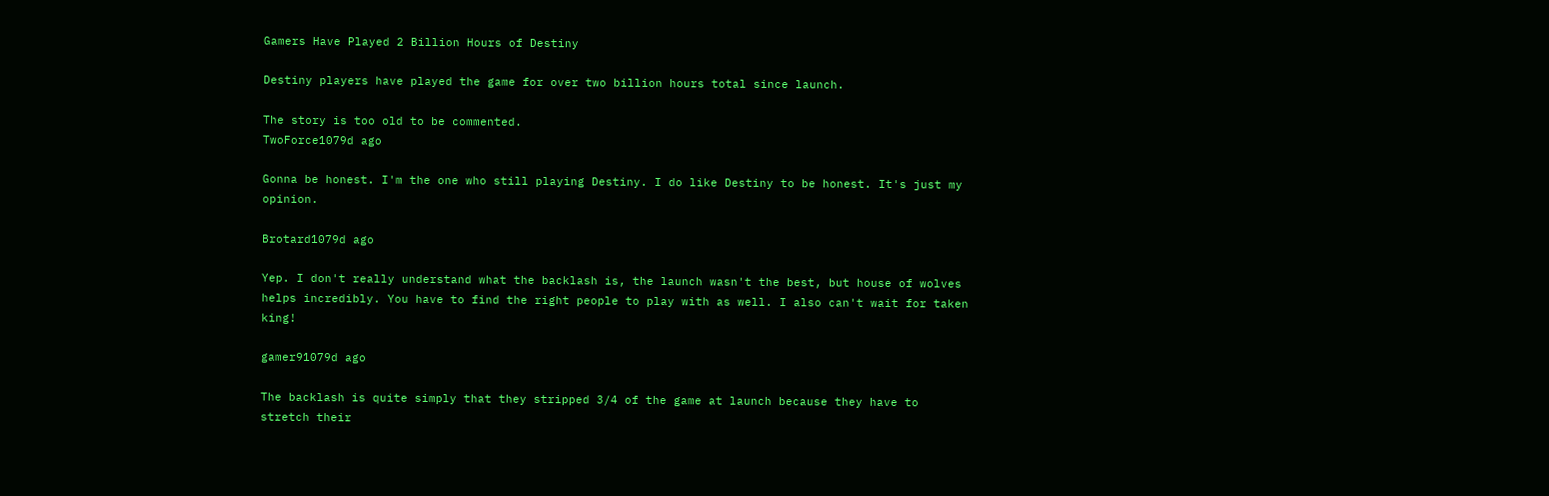Gamers Have Played 2 Billion Hours of Destiny

Destiny players have played the game for over two billion hours total since launch.

The story is too old to be commented.
TwoForce1079d ago

Gonna be honest. I'm the one who still playing Destiny. I do like Destiny to be honest. It's just my opinion.

Brotard1079d ago

Yep. I don't really understand what the backlash is, the launch wasn't the best, but house of wolves helps incredibly. You have to find the right people to play with as well. I also can't wait for taken king!

gamer91079d ago

The backlash is quite simply that they stripped 3/4 of the game at launch because they have to stretch their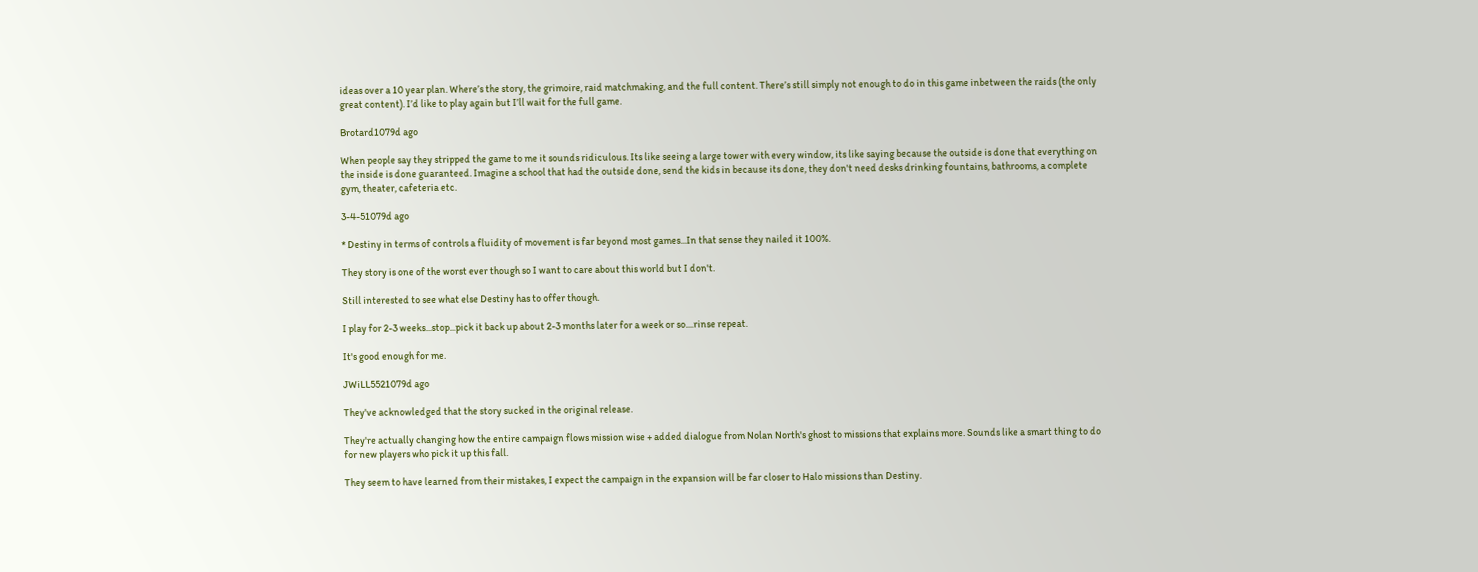ideas over a 10 year plan. Where’s the story, the grimoire, raid matchmaking, and the full content. There’s still simply not enough to do in this game inbetween the raids (the only great content). I’d like to play again but I’ll wait for the full game.

Brotard1079d ago

When people say they stripped the game to me it sounds ridiculous. Its like seeing a large tower with every window, its like saying because the outside is done that everything on the inside is done guaranteed. Imagine a school that had the outside done, send the kids in because its done, they don't need desks drinking fountains, bathrooms, a complete gym, theater, cafeteria etc.

3-4-51079d ago

* Destiny in terms of controls a fluidity of movement is far beyond most games...In that sense they nailed it 100%.

They story is one of the worst ever though so I want to care about this world but I don't.

Still interested to see what else Destiny has to offer though.

I play for 2-3 weeks...stop...pick it back up about 2-3 months later for a week or so....rinse repeat.

It's good enough for me.

JWiLL5521079d ago

They've acknowledged that the story sucked in the original release.

They're actually changing how the entire campaign flows mission wise + added dialogue from Nolan North's ghost to missions that explains more. Sounds like a smart thing to do for new players who pick it up this fall.

They seem to have learned from their mistakes, I expect the campaign in the expansion will be far closer to Halo missions than Destiny.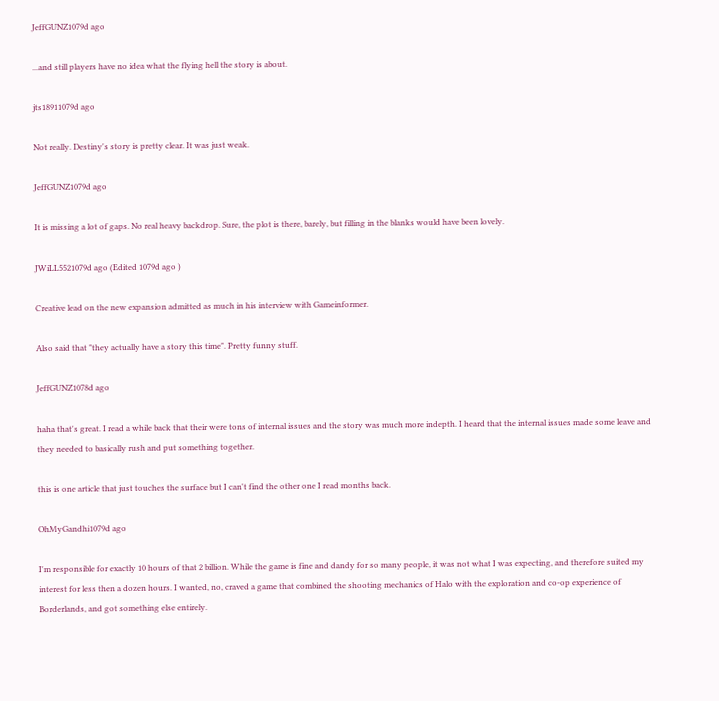JeffGUNZ1079d ago

...and still players have no idea what the flying hell the story is about.

jts18911079d ago

Not really. Destiny's story is pretty clear. It was just weak.

JeffGUNZ1079d ago

It is missing a lot of gaps. No real heavy backdrop. Sure, the plot is there, barely, but filling in the blanks would have been lovely.

JWiLL5521079d ago (Edited 1079d ago )

Creative lead on the new expansion admitted as much in his interview with Gameinformer.

Also said that "they actually have a story this time". Pretty funny stuff.

JeffGUNZ1078d ago

haha that's great. I read a while back that their were tons of internal issues and the story was much more indepth. I heard that the internal issues made some leave and they needed to basically rush and put something together.

this is one article that just touches the surface but I can't find the other one I read months back.

OhMyGandhi1079d ago

I'm responsible for exactly 10 hours of that 2 billion. While the game is fine and dandy for so many people, it was not what I was expecting, and therefore suited my interest for less then a dozen hours. I wanted, no, craved a game that combined the shooting mechanics of Halo with the exploration and co-op experience of Borderlands, and got something else entirely.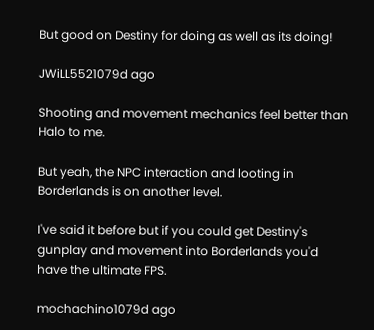But good on Destiny for doing as well as its doing!

JWiLL5521079d ago

Shooting and movement mechanics feel better than Halo to me.

But yeah, the NPC interaction and looting in Borderlands is on another level.

I've said it before but if you could get Destiny's gunplay and movement into Borderlands you'd have the ultimate FPS.

mochachino1079d ago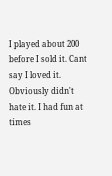I played about 200 before I sold it. Cant say I loved it. Obviously didn't hate it. I had fun at times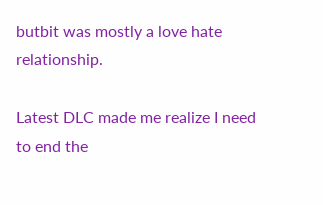butbit was mostly a love hate relationship.

Latest DLC made me realize I need to end the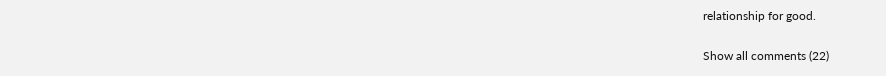relationship for good.

Show all comments (22)